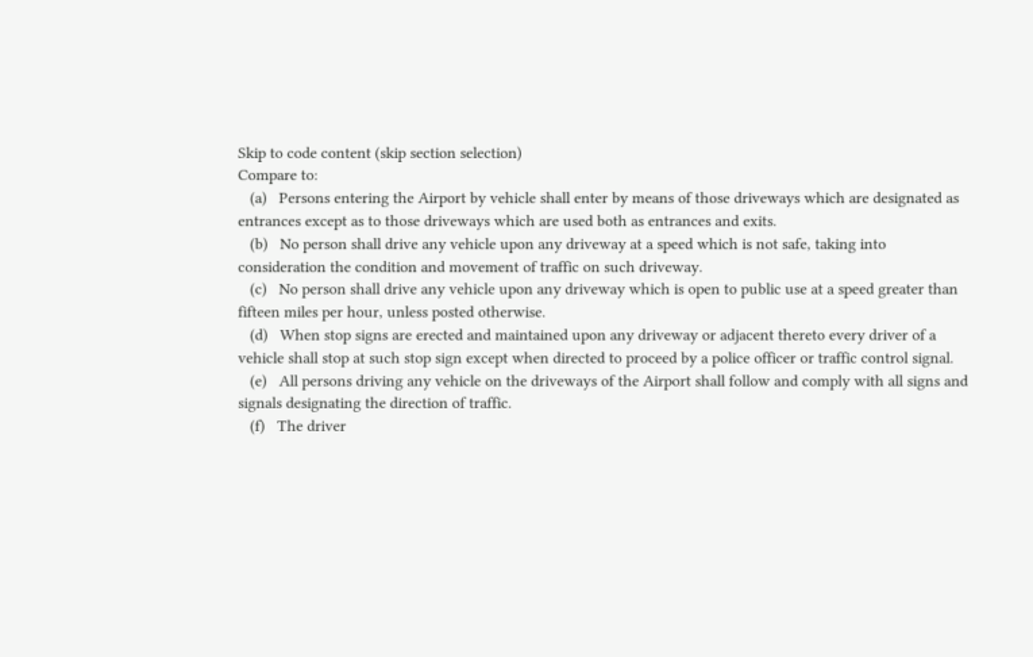Skip to code content (skip section selection)
Compare to:
   (a)   Persons entering the Airport by vehicle shall enter by means of those driveways which are designated as entrances except as to those driveways which are used both as entrances and exits.
   (b)   No person shall drive any vehicle upon any driveway at a speed which is not safe, taking into consideration the condition and movement of traffic on such driveway.
   (c)   No person shall drive any vehicle upon any driveway which is open to public use at a speed greater than fifteen miles per hour, unless posted otherwise.
   (d)   When stop signs are erected and maintained upon any driveway or adjacent thereto every driver of a vehicle shall stop at such stop sign except when directed to proceed by a police officer or traffic control signal.
   (e)   All persons driving any vehicle on the driveways of the Airport shall follow and comply with all signs and signals designating the direction of traffic.
   (f)   The driver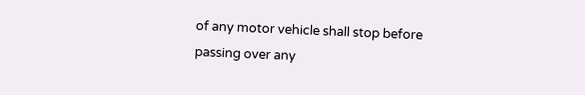of any motor vehicle shall stop before passing over any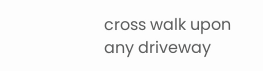cross walk upon any driveway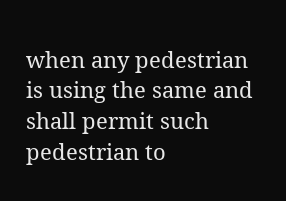when any pedestrian is using the same and shall permit such pedestrian to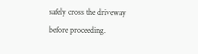safely cross the driveway before proceeding.